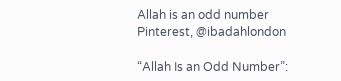Allah is an odd number
Pinterest, @ibadahlondon

“Allah Is an Odd Number”: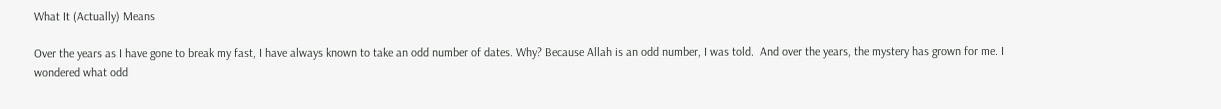What It (Actually) Means

Over the years as I have gone to break my fast, I have always known to take an odd number of dates. Why? Because Allah is an odd number, I was told.  And over the years, the mystery has grown for me. I wondered what odd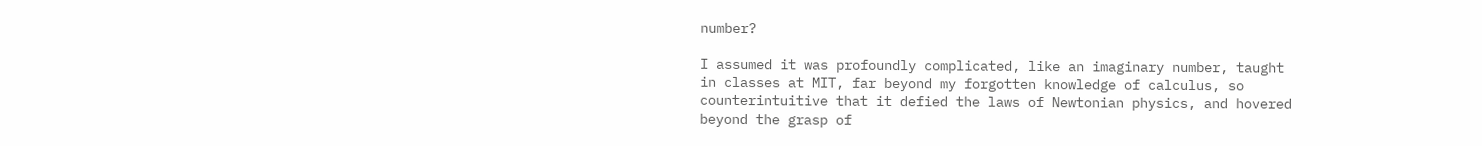number?

I assumed it was profoundly complicated, like an imaginary number, taught in classes at MIT, far beyond my forgotten knowledge of calculus, so counterintuitive that it defied the laws of Newtonian physics, and hovered beyond the grasp of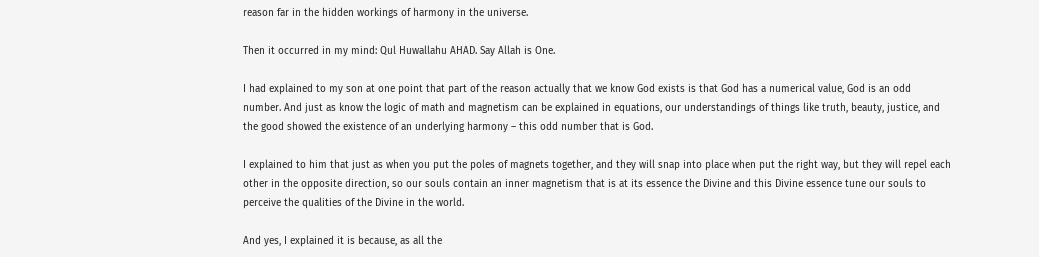reason far in the hidden workings of harmony in the universe.

Then it occurred in my mind: Qul Huwallahu AHAD. Say Allah is One.

I had explained to my son at one point that part of the reason actually that we know God exists is that God has a numerical value, God is an odd number. And just as know the logic of math and magnetism can be explained in equations, our understandings of things like truth, beauty, justice, and the good showed the existence of an underlying harmony – this odd number that is God.

I explained to him that just as when you put the poles of magnets together, and they will snap into place when put the right way, but they will repel each other in the opposite direction, so our souls contain an inner magnetism that is at its essence the Divine and this Divine essence tune our souls to perceive the qualities of the Divine in the world.

And yes, I explained it is because, as all the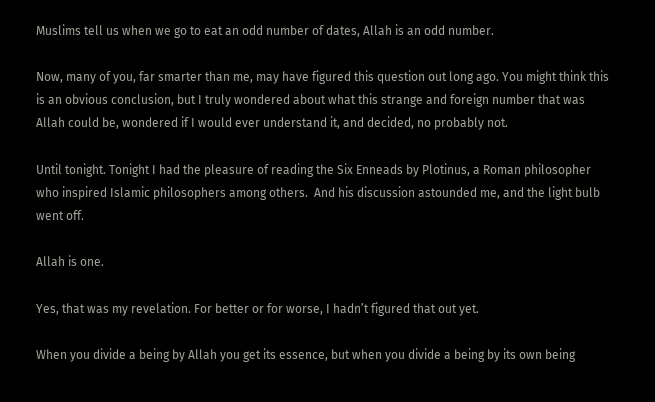Muslims tell us when we go to eat an odd number of dates, Allah is an odd number.

Now, many of you, far smarter than me, may have figured this question out long ago. You might think this is an obvious conclusion, but I truly wondered about what this strange and foreign number that was Allah could be, wondered if I would ever understand it, and decided, no probably not.

Until tonight. Tonight I had the pleasure of reading the Six Enneads by Plotinus, a Roman philosopher who inspired Islamic philosophers among others.  And his discussion astounded me, and the light bulb went off.

Allah is one.

Yes, that was my revelation. For better or for worse, I hadn’t figured that out yet.

When you divide a being by Allah you get its essence, but when you divide a being by its own being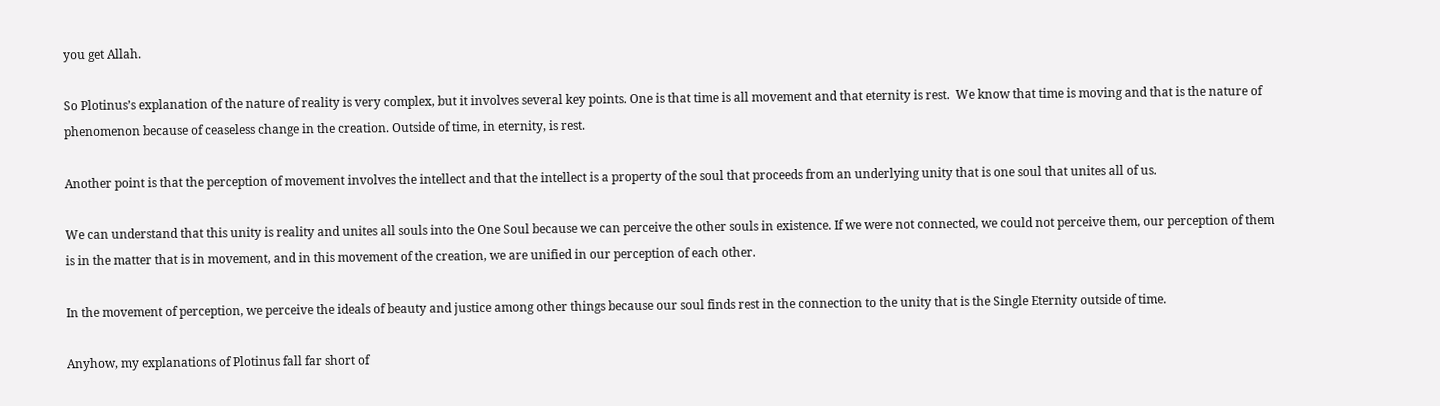you get Allah.

So Plotinus’s explanation of the nature of reality is very complex, but it involves several key points. One is that time is all movement and that eternity is rest.  We know that time is moving and that is the nature of phenomenon because of ceaseless change in the creation. Outside of time, in eternity, is rest.

Another point is that the perception of movement involves the intellect and that the intellect is a property of the soul that proceeds from an underlying unity that is one soul that unites all of us.

We can understand that this unity is reality and unites all souls into the One Soul because we can perceive the other souls in existence. If we were not connected, we could not perceive them, our perception of them is in the matter that is in movement, and in this movement of the creation, we are unified in our perception of each other.

In the movement of perception, we perceive the ideals of beauty and justice among other things because our soul finds rest in the connection to the unity that is the Single Eternity outside of time.

Anyhow, my explanations of Plotinus fall far short of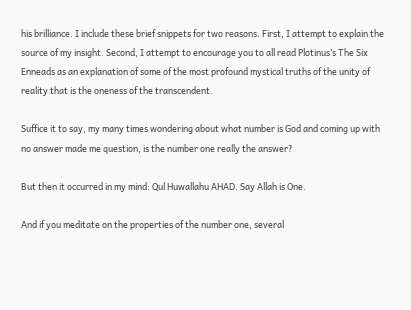his brilliance. I include these brief snippets for two reasons. First, I attempt to explain the source of my insight. Second, I attempt to encourage you to all read Plotinus’s The Six Enneads as an explanation of some of the most profound mystical truths of the unity of reality that is the oneness of the transcendent.

Suffice it to say, my many times wondering about what number is God and coming up with no answer made me question, is the number one really the answer?

But then it occurred in my mind: Qul Huwallahu AHAD. Say Allah is One.

And if you meditate on the properties of the number one, several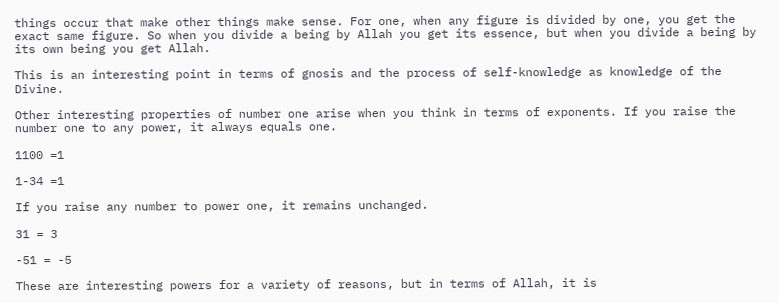things occur that make other things make sense. For one, when any figure is divided by one, you get the exact same figure. So when you divide a being by Allah you get its essence, but when you divide a being by its own being you get Allah.

This is an interesting point in terms of gnosis and the process of self-knowledge as knowledge of the Divine.

Other interesting properties of number one arise when you think in terms of exponents. If you raise the number one to any power, it always equals one.

1100 =1

1-34 =1

If you raise any number to power one, it remains unchanged.

31 = 3

-51 = -5

These are interesting powers for a variety of reasons, but in terms of Allah, it is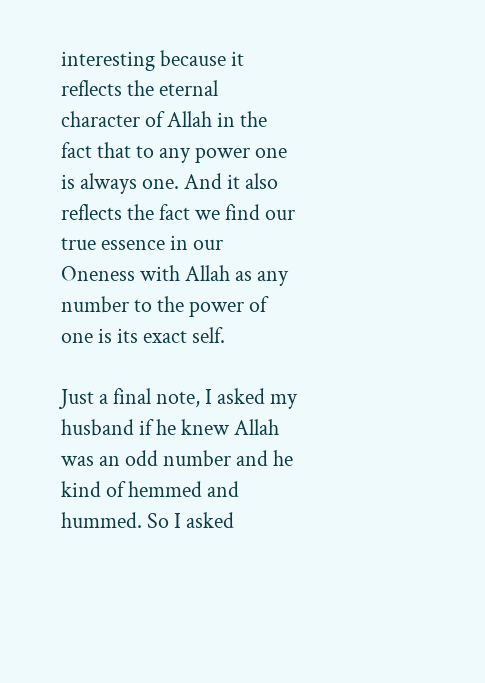interesting because it reflects the eternal character of Allah in the fact that to any power one is always one. And it also reflects the fact we find our true essence in our Oneness with Allah as any number to the power of one is its exact self.

Just a final note, I asked my husband if he knew Allah was an odd number and he kind of hemmed and hummed. So I asked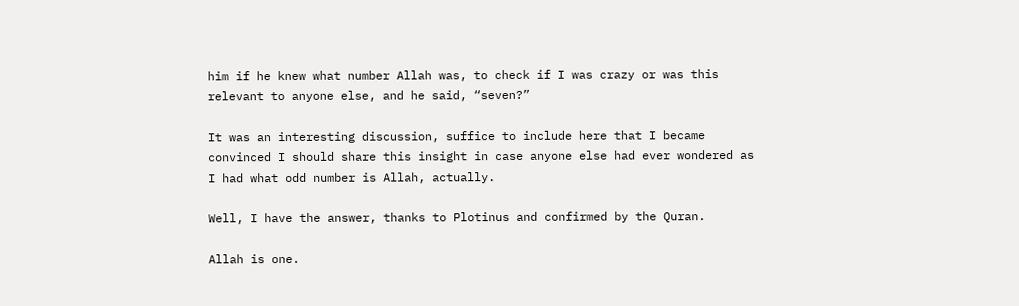him if he knew what number Allah was, to check if I was crazy or was this relevant to anyone else, and he said, “seven?”

It was an interesting discussion, suffice to include here that I became convinced I should share this insight in case anyone else had ever wondered as I had what odd number is Allah, actually.

Well, I have the answer, thanks to Plotinus and confirmed by the Quran.

Allah is one.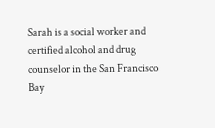Sarah is a social worker and certified alcohol and drug counselor in the San Francisco Bay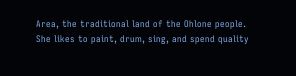Area, the traditional land of the Ohlone people. She likes to paint, drum, sing, and spend quality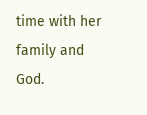time with her family and God.